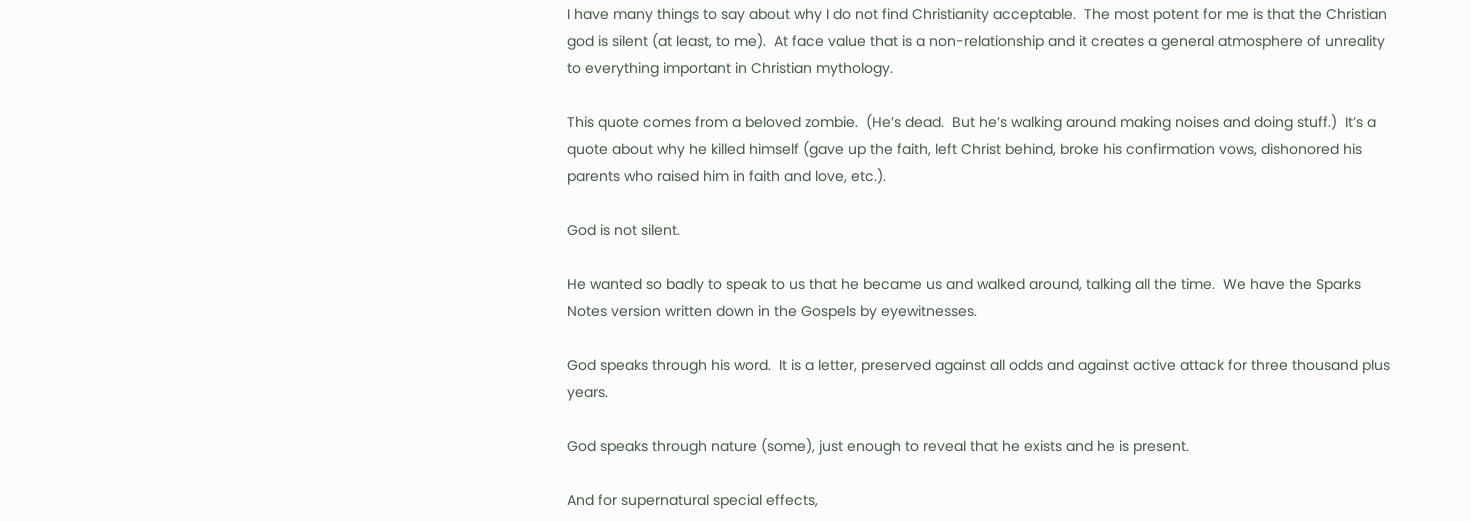I have many things to say about why I do not find Christianity acceptable.  The most potent for me is that the Christian god is silent (at least, to me).  At face value that is a non-relationship and it creates a general atmosphere of unreality to everything important in Christian mythology.

This quote comes from a beloved zombie.  (He’s dead.  But he’s walking around making noises and doing stuff.)  It’s a quote about why he killed himself (gave up the faith, left Christ behind, broke his confirmation vows, dishonored his parents who raised him in faith and love, etc.).

God is not silent.

He wanted so badly to speak to us that he became us and walked around, talking all the time.  We have the Sparks Notes version written down in the Gospels by eyewitnesses.

God speaks through his word.  It is a letter, preserved against all odds and against active attack for three thousand plus years.

God speaks through nature (some), just enough to reveal that he exists and he is present.

And for supernatural special effects,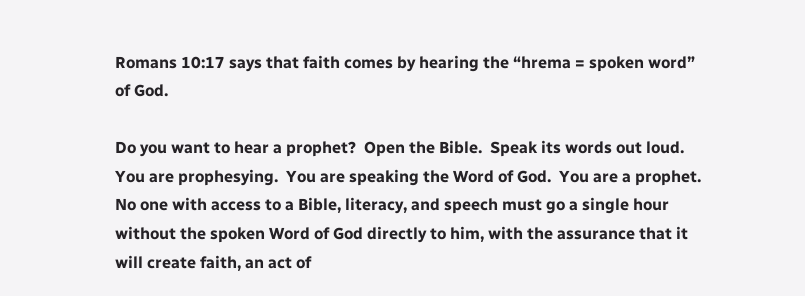Romans 10:17 says that faith comes by hearing the “hrema = spoken word” of God.

Do you want to hear a prophet?  Open the Bible.  Speak its words out loud.  You are prophesying.  You are speaking the Word of God.  You are a prophet.  No one with access to a Bible, literacy, and speech must go a single hour without the spoken Word of God directly to him, with the assurance that it will create faith, an act of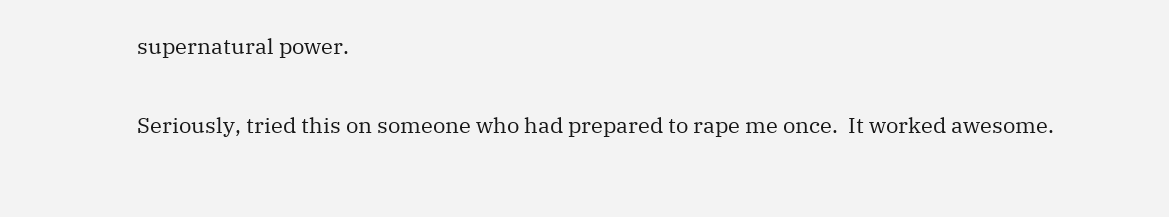supernatural power.

Seriously, tried this on someone who had prepared to rape me once.  It worked awesome.